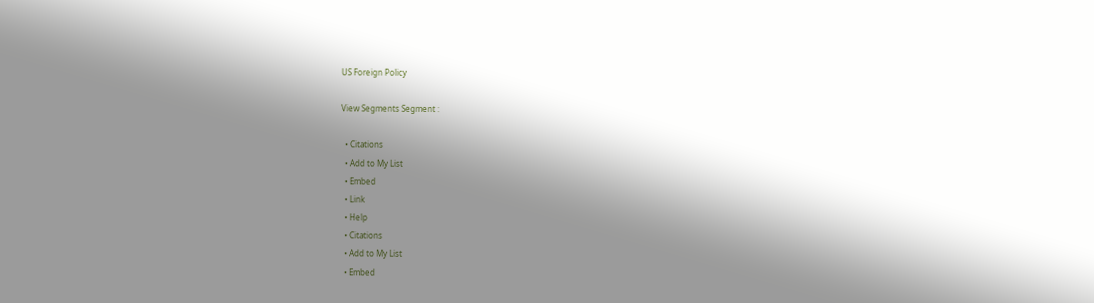US Foreign Policy

View Segments Segment :

  • Citations
  • Add to My List
  • Embed
  • Link
  • Help
  • Citations
  • Add to My List
  • Embed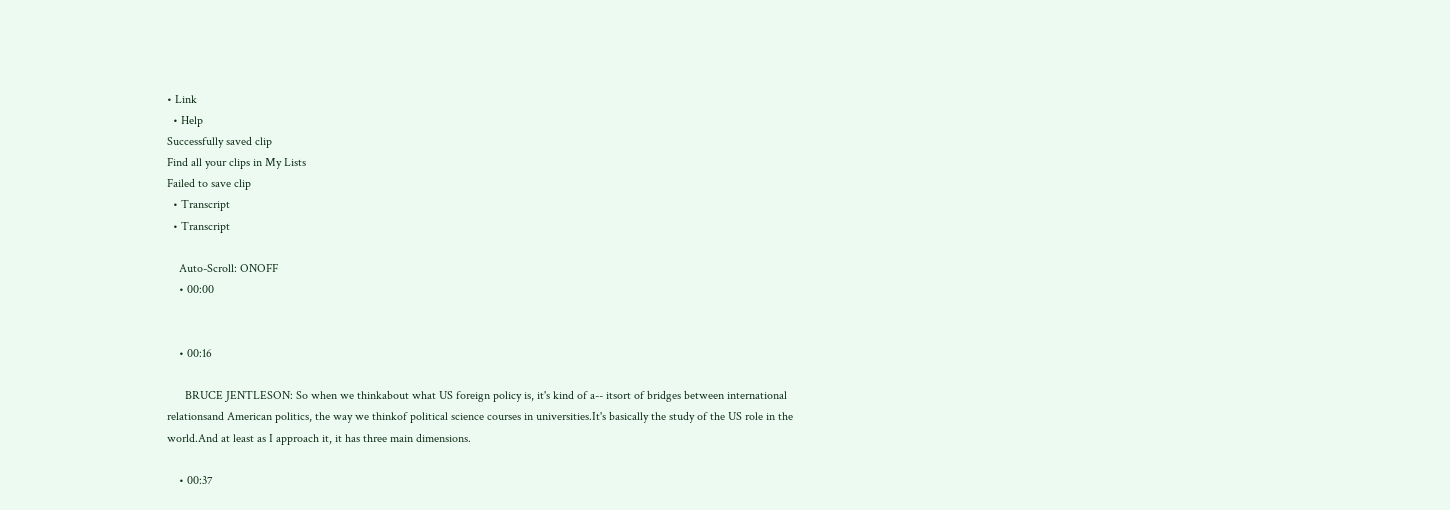• Link
  • Help
Successfully saved clip
Find all your clips in My Lists
Failed to save clip
  • Transcript
  • Transcript

    Auto-Scroll: ONOFF
    • 00:00


    • 00:16

      BRUCE JENTLESON: So when we thinkabout what US foreign policy is, it's kind of a-- itsort of bridges between international relationsand American politics, the way we thinkof political science courses in universities.It's basically the study of the US role in the world.And at least as I approach it, it has three main dimensions.

    • 00:37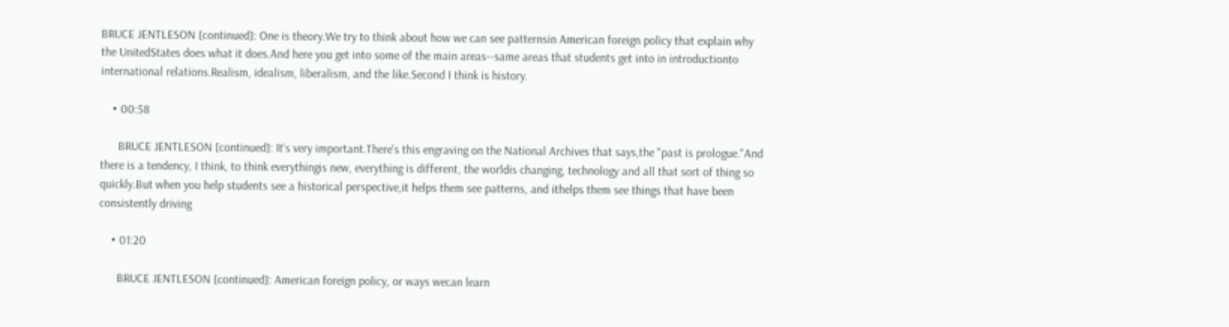BRUCE JENTLESON [continued]: One is theory.We try to think about how we can see patternsin American foreign policy that explain why the UnitedStates does what it does.And here you get into some of the main areas--same areas that students get into in introductionto international relations.Realism, idealism, liberalism, and the like.Second I think is history.

    • 00:58

      BRUCE JENTLESON [continued]: It's very important.There's this engraving on the National Archives that says,the "past is prologue."And there is a tendency, I think, to think everythingis new, everything is different, the worldis changing, technology and all that sort of thing so quickly.But when you help students see a historical perspective,it helps them see patterns, and ithelps them see things that have been consistently driving

    • 01:20

      BRUCE JENTLESON [continued]: American foreign policy, or ways wecan learn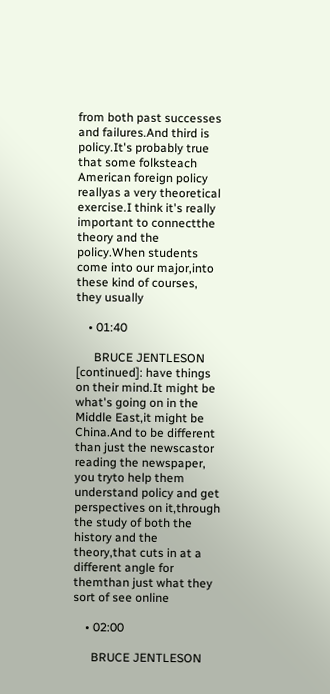from both past successes and failures.And third is policy.It's probably true that some folksteach American foreign policy reallyas a very theoretical exercise.I think it's really important to connectthe theory and the policy.When students come into our major,into these kind of courses, they usually

    • 01:40

      BRUCE JENTLESON [continued]: have things on their mind.It might be what's going on in the Middle East,it might be China.And to be different than just the newscastor reading the newspaper, you tryto help them understand policy and get perspectives on it,through the study of both the history and the theory,that cuts in at a different angle for themthan just what they sort of see online

    • 02:00

      BRUCE JENTLESON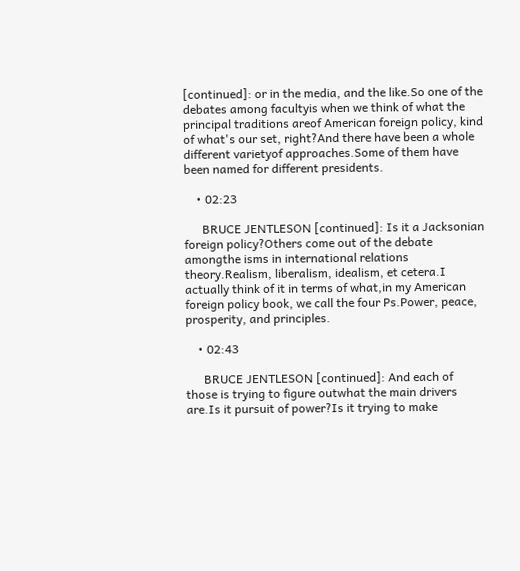[continued]: or in the media, and the like.So one of the debates among facultyis when we think of what the principal traditions areof American foreign policy, kind of what's our set, right?And there have been a whole different varietyof approaches.Some of them have been named for different presidents.

    • 02:23

      BRUCE JENTLESON [continued]: Is it a Jacksonian foreign policy?Others come out of the debate amongthe isms in international relations theory.Realism, liberalism, idealism, et cetera.I actually think of it in terms of what,in my American foreign policy book, we call the four Ps.Power, peace, prosperity, and principles.

    • 02:43

      BRUCE JENTLESON [continued]: And each of those is trying to figure outwhat the main drivers are.Is it pursuit of power?Is it trying to make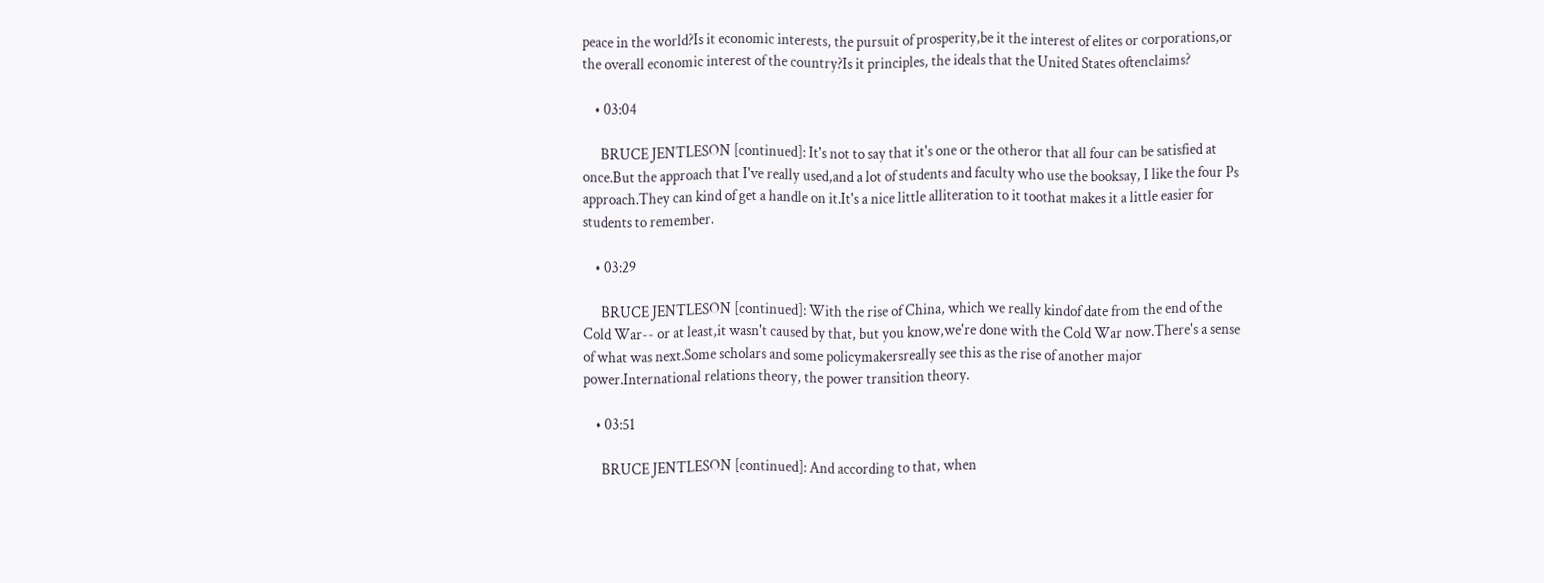peace in the world?Is it economic interests, the pursuit of prosperity,be it the interest of elites or corporations,or the overall economic interest of the country?Is it principles, the ideals that the United States oftenclaims?

    • 03:04

      BRUCE JENTLESON [continued]: It's not to say that it's one or the otheror that all four can be satisfied at once.But the approach that I've really used,and a lot of students and faculty who use the booksay, I like the four Ps approach.They can kind of get a handle on it.It's a nice little alliteration to it toothat makes it a little easier for students to remember.

    • 03:29

      BRUCE JENTLESON [continued]: With the rise of China, which we really kindof date from the end of the Cold War-- or at least,it wasn't caused by that, but you know,we're done with the Cold War now.There's a sense of what was next.Some scholars and some policymakersreally see this as the rise of another major power.International relations theory, the power transition theory.

    • 03:51

      BRUCE JENTLESON [continued]: And according to that, when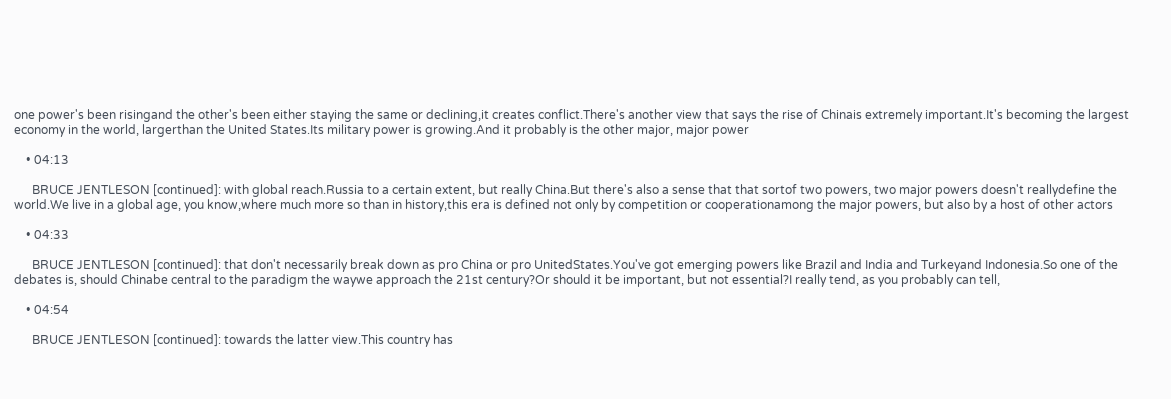one power's been risingand the other's been either staying the same or declining,it creates conflict.There's another view that says the rise of Chinais extremely important.It's becoming the largest economy in the world, largerthan the United States.Its military power is growing.And it probably is the other major, major power

    • 04:13

      BRUCE JENTLESON [continued]: with global reach.Russia to a certain extent, but really China.But there's also a sense that that sortof two powers, two major powers doesn't reallydefine the world.We live in a global age, you know,where much more so than in history,this era is defined not only by competition or cooperationamong the major powers, but also by a host of other actors

    • 04:33

      BRUCE JENTLESON [continued]: that don't necessarily break down as pro China or pro UnitedStates.You've got emerging powers like Brazil and India and Turkeyand Indonesia.So one of the debates is, should Chinabe central to the paradigm the waywe approach the 21st century?Or should it be important, but not essential?I really tend, as you probably can tell,

    • 04:54

      BRUCE JENTLESON [continued]: towards the latter view.This country has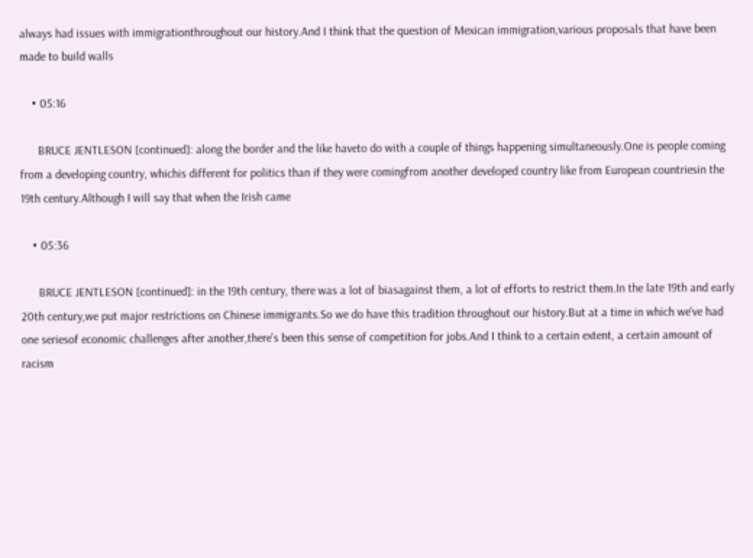always had issues with immigrationthroughout our history.And I think that the question of Mexican immigration,various proposals that have been made to build walls

    • 05:16

      BRUCE JENTLESON [continued]: along the border and the like haveto do with a couple of things happening simultaneously.One is people coming from a developing country, whichis different for politics than if they were comingfrom another developed country like from European countriesin the 19th century.Although I will say that when the Irish came

    • 05:36

      BRUCE JENTLESON [continued]: in the 19th century, there was a lot of biasagainst them, a lot of efforts to restrict them.In the late 19th and early 20th century,we put major restrictions on Chinese immigrants.So we do have this tradition throughout our history.But at a time in which we've had one seriesof economic challenges after another,there's been this sense of competition for jobs.And I think to a certain extent, a certain amount of racism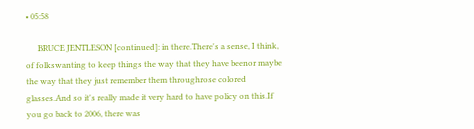• 05:58

      BRUCE JENTLESON [continued]: in there.There's a sense, I think, of folkswanting to keep things the way that they have beenor maybe the way that they just remember them throughrose colored glasses.And so it's really made it very hard to have policy on this.If you go back to 2006, there was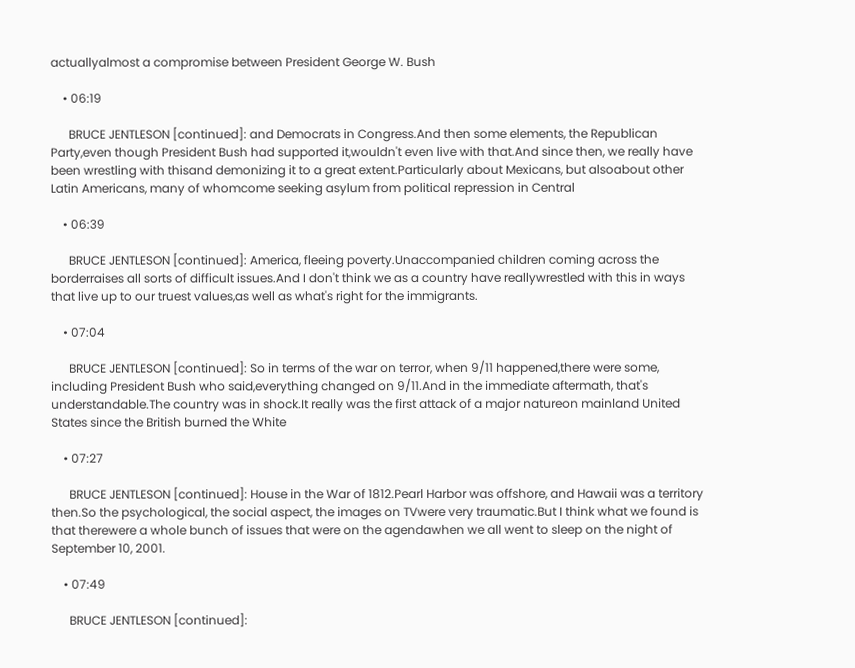actuallyalmost a compromise between President George W. Bush

    • 06:19

      BRUCE JENTLESON [continued]: and Democrats in Congress.And then some elements, the Republican Party,even though President Bush had supported it,wouldn't even live with that.And since then, we really have been wrestling with thisand demonizing it to a great extent.Particularly about Mexicans, but alsoabout other Latin Americans, many of whomcome seeking asylum from political repression in Central

    • 06:39

      BRUCE JENTLESON [continued]: America, fleeing poverty.Unaccompanied children coming across the borderraises all sorts of difficult issues.And I don't think we as a country have reallywrestled with this in ways that live up to our truest values,as well as what's right for the immigrants.

    • 07:04

      BRUCE JENTLESON [continued]: So in terms of the war on terror, when 9/11 happened,there were some, including President Bush who said,everything changed on 9/11.And in the immediate aftermath, that's understandable.The country was in shock.It really was the first attack of a major natureon mainland United States since the British burned the White

    • 07:27

      BRUCE JENTLESON [continued]: House in the War of 1812.Pearl Harbor was offshore, and Hawaii was a territory then.So the psychological, the social aspect, the images on TVwere very traumatic.But I think what we found is that therewere a whole bunch of issues that were on the agendawhen we all went to sleep on the night of September 10, 2001.

    • 07:49

      BRUCE JENTLESON [continued]: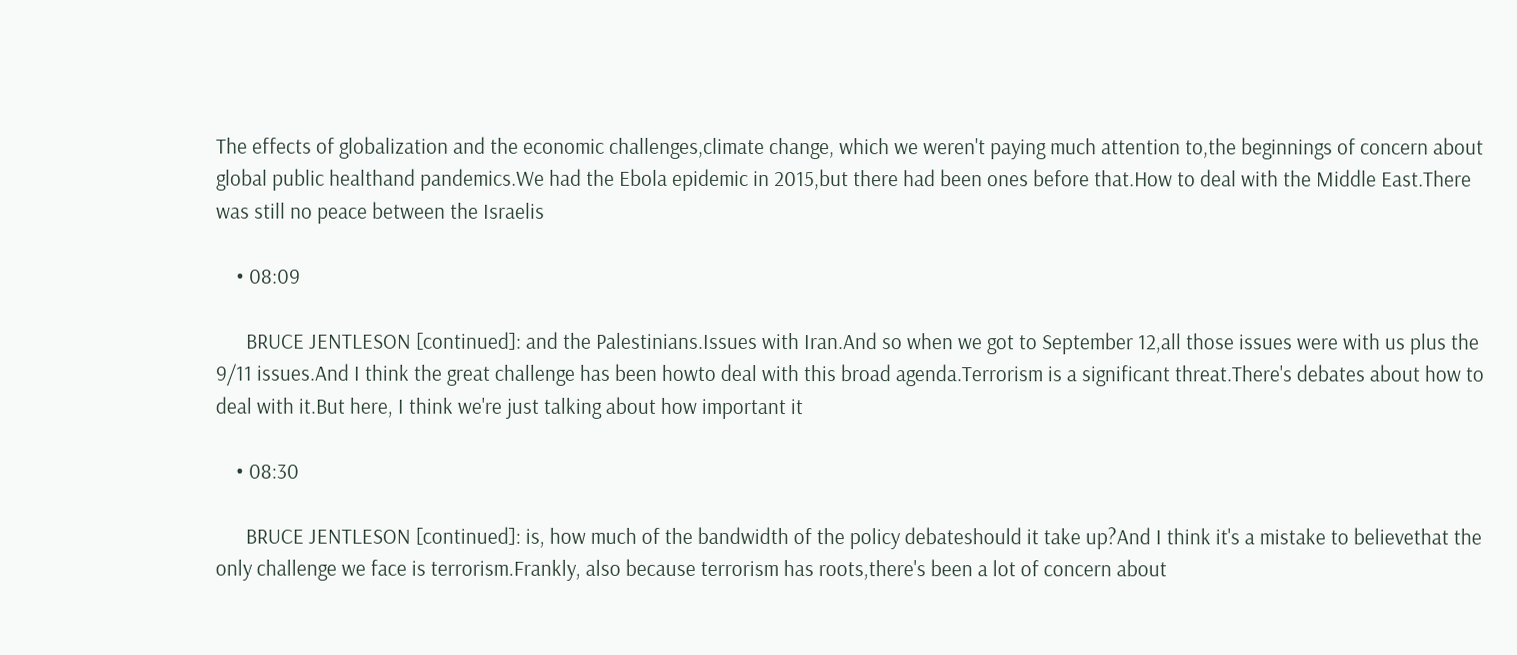The effects of globalization and the economic challenges,climate change, which we weren't paying much attention to,the beginnings of concern about global public healthand pandemics.We had the Ebola epidemic in 2015,but there had been ones before that.How to deal with the Middle East.There was still no peace between the Israelis

    • 08:09

      BRUCE JENTLESON [continued]: and the Palestinians.Issues with Iran.And so when we got to September 12,all those issues were with us plus the 9/11 issues.And I think the great challenge has been howto deal with this broad agenda.Terrorism is a significant threat.There's debates about how to deal with it.But here, I think we're just talking about how important it

    • 08:30

      BRUCE JENTLESON [continued]: is, how much of the bandwidth of the policy debateshould it take up?And I think it's a mistake to believethat the only challenge we face is terrorism.Frankly, also because terrorism has roots,there's been a lot of concern about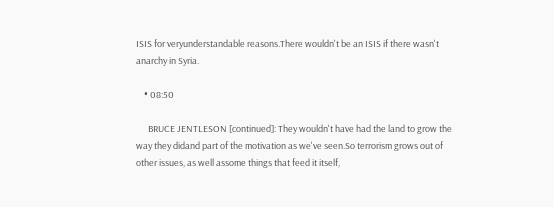ISIS for veryunderstandable reasons.There wouldn't be an ISIS if there wasn't anarchy in Syria.

    • 08:50

      BRUCE JENTLESON [continued]: They wouldn't have had the land to grow the way they didand part of the motivation as we've seen.So terrorism grows out of other issues, as well assome things that feed it itself,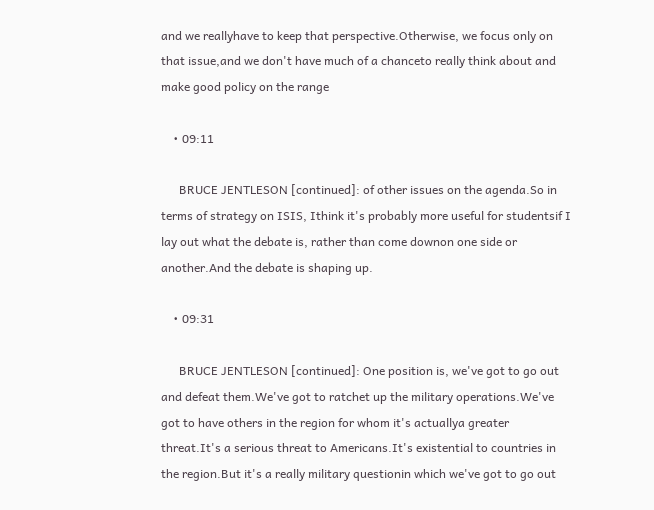and we reallyhave to keep that perspective.Otherwise, we focus only on that issue,and we don't have much of a chanceto really think about and make good policy on the range

    • 09:11

      BRUCE JENTLESON [continued]: of other issues on the agenda.So in terms of strategy on ISIS, Ithink it's probably more useful for studentsif I lay out what the debate is, rather than come downon one side or another.And the debate is shaping up.

    • 09:31

      BRUCE JENTLESON [continued]: One position is, we've got to go out and defeat them.We've got to ratchet up the military operations.We've got to have others in the region for whom it's actuallya greater threat.It's a serious threat to Americans.It's existential to countries in the region.But it's a really military questionin which we've got to go out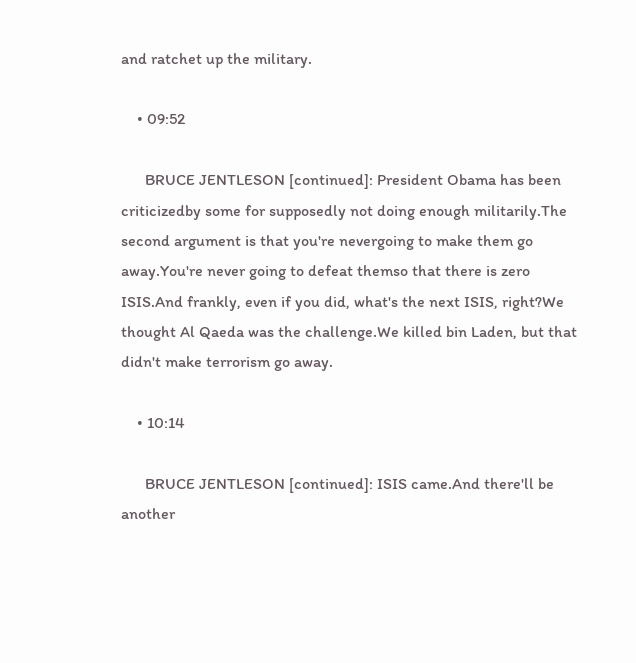and ratchet up the military.

    • 09:52

      BRUCE JENTLESON [continued]: President Obama has been criticizedby some for supposedly not doing enough militarily.The second argument is that you're nevergoing to make them go away.You're never going to defeat themso that there is zero ISIS.And frankly, even if you did, what's the next ISIS, right?We thought Al Qaeda was the challenge.We killed bin Laden, but that didn't make terrorism go away.

    • 10:14

      BRUCE JENTLESON [continued]: ISIS came.And there'll be another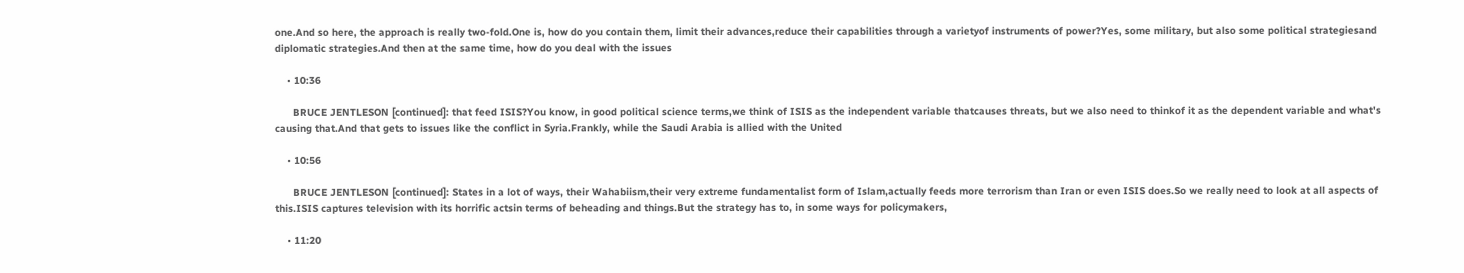one.And so here, the approach is really two-fold.One is, how do you contain them, limit their advances,reduce their capabilities through a varietyof instruments of power?Yes, some military, but also some political strategiesand diplomatic strategies.And then at the same time, how do you deal with the issues

    • 10:36

      BRUCE JENTLESON [continued]: that feed ISIS?You know, in good political science terms,we think of ISIS as the independent variable thatcauses threats, but we also need to thinkof it as the dependent variable and what's causing that.And that gets to issues like the conflict in Syria.Frankly, while the Saudi Arabia is allied with the United

    • 10:56

      BRUCE JENTLESON [continued]: States in a lot of ways, their Wahabiism,their very extreme fundamentalist form of Islam,actually feeds more terrorism than Iran or even ISIS does.So we really need to look at all aspects of this.ISIS captures television with its horrific actsin terms of beheading and things.But the strategy has to, in some ways for policymakers,

    • 11:20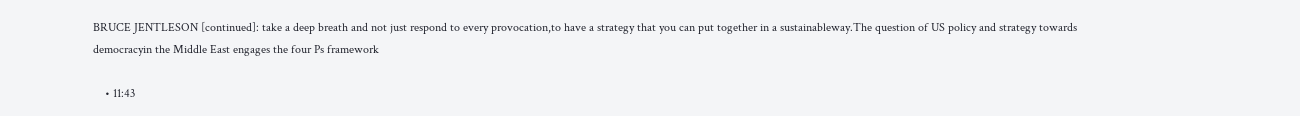BRUCE JENTLESON [continued]: take a deep breath and not just respond to every provocation,to have a strategy that you can put together in a sustainableway.The question of US policy and strategy towards democracyin the Middle East engages the four Ps framework

    • 11:43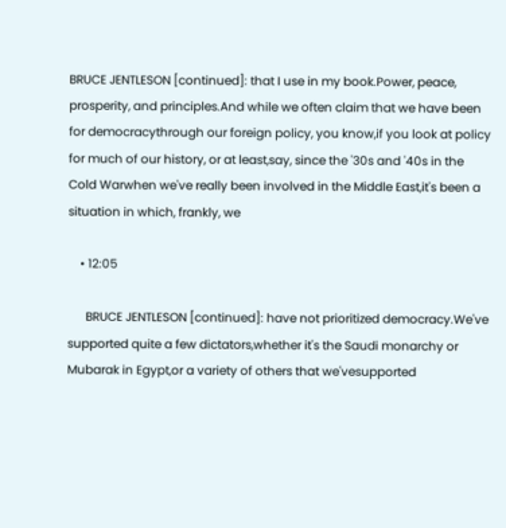BRUCE JENTLESON [continued]: that I use in my book.Power, peace, prosperity, and principles.And while we often claim that we have been for democracythrough our foreign policy, you know,if you look at policy for much of our history, or at least,say, since the '30s and '40s in the Cold Warwhen we've really been involved in the Middle East,it's been a situation in which, frankly, we

    • 12:05

      BRUCE JENTLESON [continued]: have not prioritized democracy.We've supported quite a few dictators,whether it's the Saudi monarchy or Mubarak in Egypt,or a variety of others that we'vesupported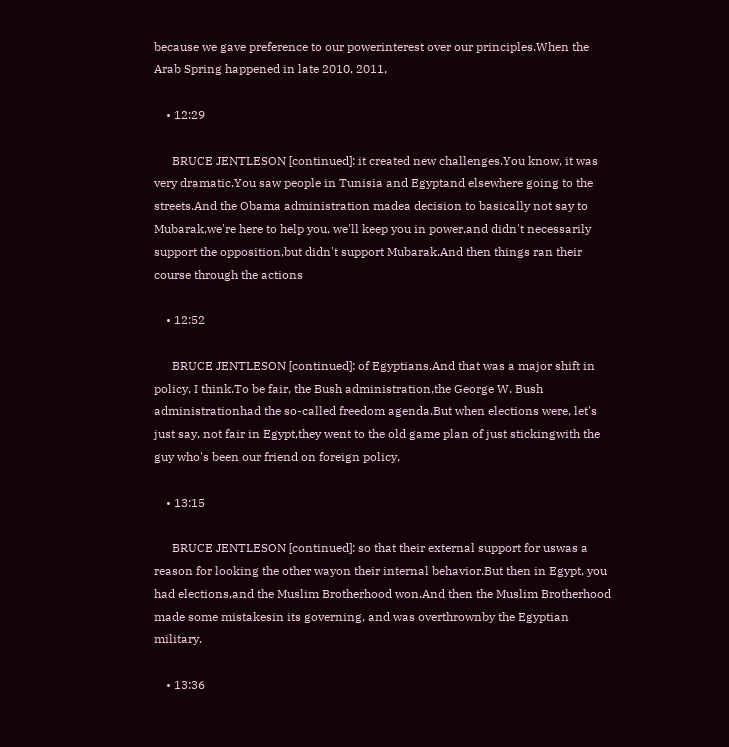because we gave preference to our powerinterest over our principles.When the Arab Spring happened in late 2010, 2011,

    • 12:29

      BRUCE JENTLESON [continued]: it created new challenges.You know, it was very dramatic.You saw people in Tunisia and Egyptand elsewhere going to the streets.And the Obama administration madea decision to basically not say to Mubarak,we're here to help you, we'll keep you in power,and didn't necessarily support the opposition,but didn't support Mubarak.And then things ran their course through the actions

    • 12:52

      BRUCE JENTLESON [continued]: of Egyptians.And that was a major shift in policy, I think.To be fair, the Bush administration,the George W. Bush administrationhad the so-called freedom agenda.But when elections were, let's just say, not fair in Egypt,they went to the old game plan of just stickingwith the guy who's been our friend on foreign policy,

    • 13:15

      BRUCE JENTLESON [continued]: so that their external support for uswas a reason for looking the other wayon their internal behavior.But then in Egypt, you had elections,and the Muslim Brotherhood won.And then the Muslim Brotherhood made some mistakesin its governing, and was overthrownby the Egyptian military.

    • 13:36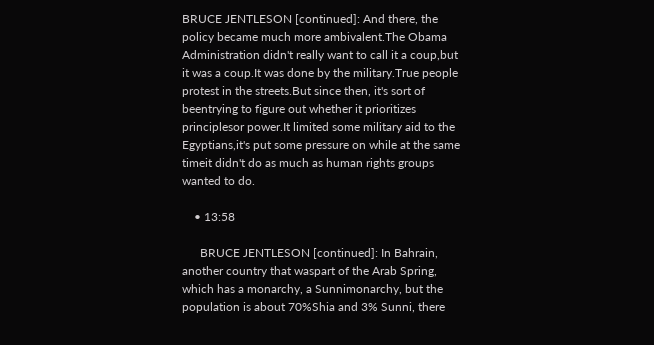BRUCE JENTLESON [continued]: And there, the policy became much more ambivalent.The Obama Administration didn't really want to call it a coup,but it was a coup.It was done by the military.True people protest in the streets.But since then, it's sort of beentrying to figure out whether it prioritizes principlesor power.It limited some military aid to the Egyptians,it's put some pressure on while at the same timeit didn't do as much as human rights groups wanted to do.

    • 13:58

      BRUCE JENTLESON [continued]: In Bahrain, another country that waspart of the Arab Spring, which has a monarchy, a Sunnimonarchy, but the population is about 70%Shia and 3% Sunni, there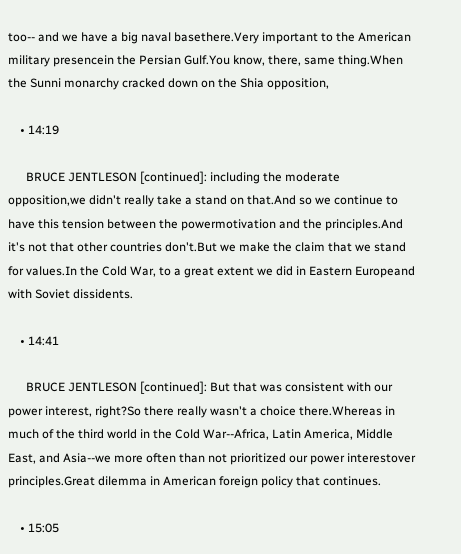too-- and we have a big naval basethere.Very important to the American military presencein the Persian Gulf.You know, there, same thing.When the Sunni monarchy cracked down on the Shia opposition,

    • 14:19

      BRUCE JENTLESON [continued]: including the moderate opposition,we didn't really take a stand on that.And so we continue to have this tension between the powermotivation and the principles.And it's not that other countries don't.But we make the claim that we stand for values.In the Cold War, to a great extent we did in Eastern Europeand with Soviet dissidents.

    • 14:41

      BRUCE JENTLESON [continued]: But that was consistent with our power interest, right?So there really wasn't a choice there.Whereas in much of the third world in the Cold War--Africa, Latin America, Middle East, and Asia--we more often than not prioritized our power interestover principles.Great dilemma in American foreign policy that continues.

    • 15:05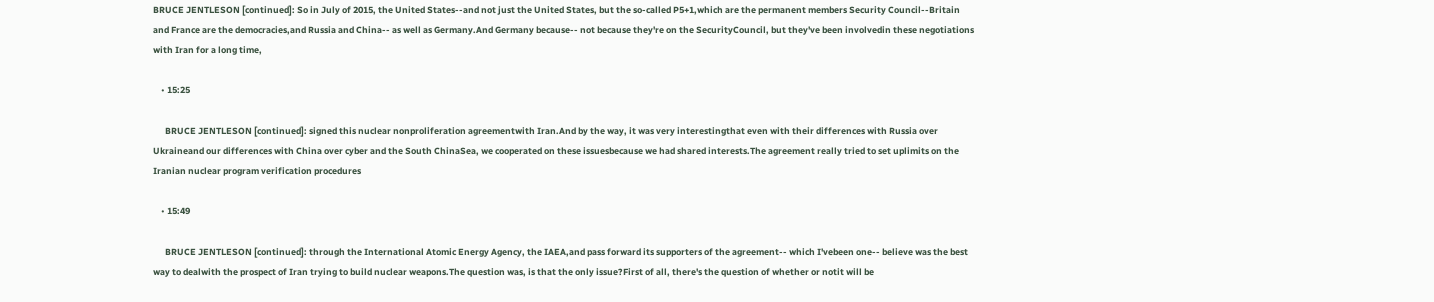BRUCE JENTLESON [continued]: So in July of 2015, the United States--and not just the United States, but the so-called P5+1,which are the permanent members Security Council--Britain and France are the democracies,and Russia and China-- as well as Germany.And Germany because-- not because they're on the SecurityCouncil, but they've been involvedin these negotiations with Iran for a long time,

    • 15:25

      BRUCE JENTLESON [continued]: signed this nuclear nonproliferation agreementwith Iran.And by the way, it was very interestingthat even with their differences with Russia over Ukraineand our differences with China over cyber and the South ChinaSea, we cooperated on these issuesbecause we had shared interests.The agreement really tried to set uplimits on the Iranian nuclear program verification procedures

    • 15:49

      BRUCE JENTLESON [continued]: through the International Atomic Energy Agency, the IAEA,and pass forward its supporters of the agreement-- which I'vebeen one-- believe was the best way to dealwith the prospect of Iran trying to build nuclear weapons.The question was, is that the only issue?First of all, there's the question of whether or notit will be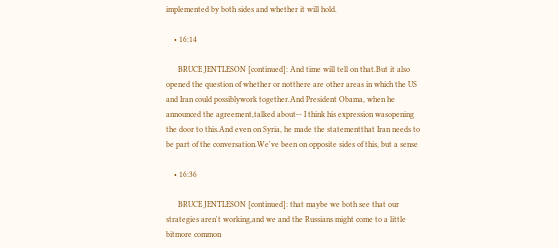implemented by both sides and whether it will hold.

    • 16:14

      BRUCE JENTLESON [continued]: And time will tell on that.But it also opened the question of whether or notthere are other areas in which the US and Iran could possiblywork together.And President Obama, when he announced the agreement,talked about-- I think his expression wasopening the door to this.And even on Syria, he made the statementthat Iran needs to be part of the conversation.We've been on opposite sides of this, but a sense

    • 16:36

      BRUCE JENTLESON [continued]: that maybe we both see that our strategies aren't working,and we and the Russians might come to a little bitmore common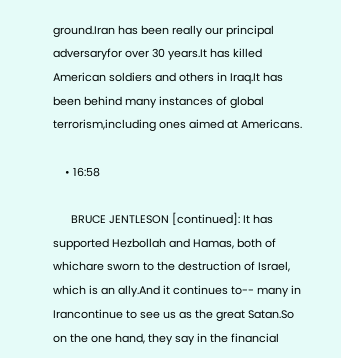ground.Iran has been really our principal adversaryfor over 30 years.It has killed American soldiers and others in Iraq.It has been behind many instances of global terrorism,including ones aimed at Americans.

    • 16:58

      BRUCE JENTLESON [continued]: It has supported Hezbollah and Hamas, both of whichare sworn to the destruction of Israel, which is an ally.And it continues to-- many in Irancontinue to see us as the great Satan.So on the one hand, they say in the financial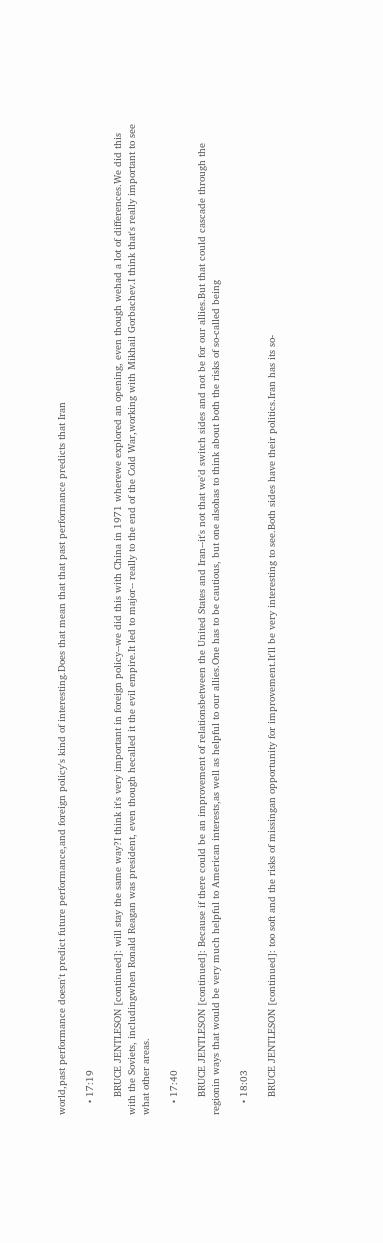world,past performance doesn't predict future performance,and foreign policy's kind of interesting.Does that mean that that past performance predicts that Iran

    • 17:19

      BRUCE JENTLESON [continued]: will stay the same way?I think it's very important in foreign policy--we did this with China in 1971 wherewe explored an opening, even though wehad a lot of differences.We did this with the Soviets, includingwhen Ronald Reagan was president, even though hecalled it the evil empire.It led to major-- really to the end of the Cold War,working with Mikhail Gorbachev.I think that's really important to see what other areas.

    • 17:40

      BRUCE JENTLESON [continued]: Because if there could be an improvement of relationsbetween the United States and Iran--it's not that we'd switch sides and not be for our allies.But that could cascade through the regionin ways that would be very much helpful to American interests,as well as helpful to our allies.One has to be cautious, but one alsohas to think about both the risks of so-called being

    • 18:03

      BRUCE JENTLESON [continued]: too soft and the risks of missingan opportunity for improvement.It'll be very interesting to see.Both sides have their politics.Iran has its so-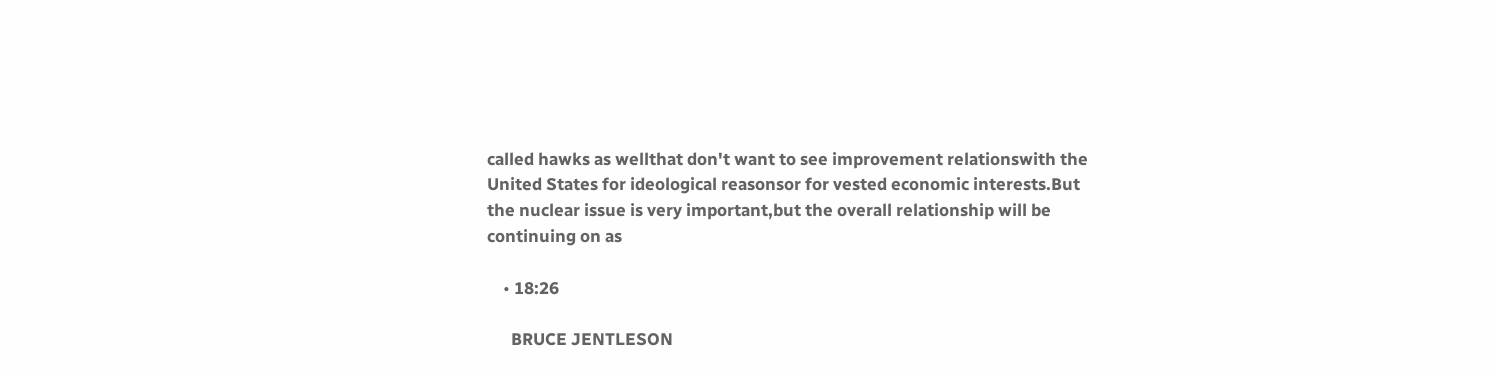called hawks as wellthat don't want to see improvement relationswith the United States for ideological reasonsor for vested economic interests.But the nuclear issue is very important,but the overall relationship will be continuing on as

    • 18:26

      BRUCE JENTLESON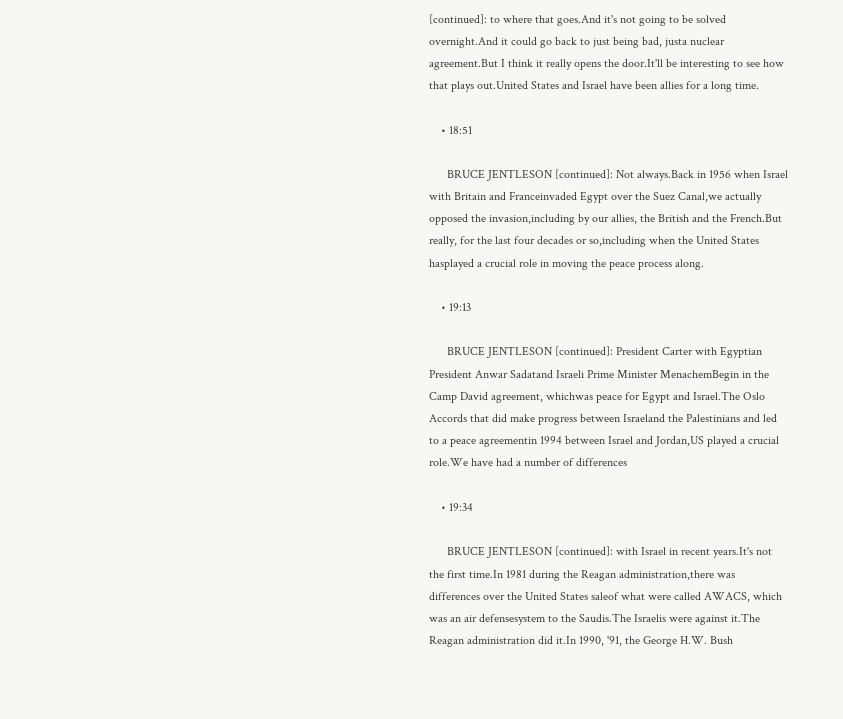[continued]: to where that goes.And it's not going to be solved overnight.And it could go back to just being bad, justa nuclear agreement.But I think it really opens the door.It'll be interesting to see how that plays out.United States and Israel have been allies for a long time.

    • 18:51

      BRUCE JENTLESON [continued]: Not always.Back in 1956 when Israel with Britain and Franceinvaded Egypt over the Suez Canal,we actually opposed the invasion,including by our allies, the British and the French.But really, for the last four decades or so,including when the United States hasplayed a crucial role in moving the peace process along.

    • 19:13

      BRUCE JENTLESON [continued]: President Carter with Egyptian President Anwar Sadatand Israeli Prime Minister MenachemBegin in the Camp David agreement, whichwas peace for Egypt and Israel.The Oslo Accords that did make progress between Israeland the Palestinians and led to a peace agreementin 1994 between Israel and Jordan,US played a crucial role.We have had a number of differences

    • 19:34

      BRUCE JENTLESON [continued]: with Israel in recent years.It's not the first time.In 1981 during the Reagan administration,there was differences over the United States saleof what were called AWACS, which was an air defensesystem to the Saudis.The Israelis were against it.The Reagan administration did it.In 1990, '91, the George H.W. Bush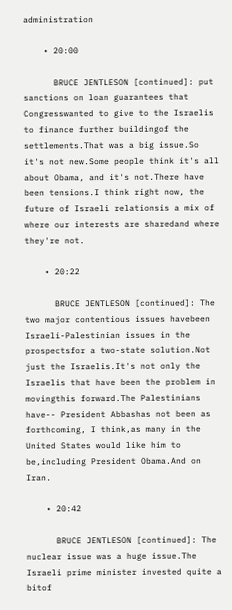administration

    • 20:00

      BRUCE JENTLESON [continued]: put sanctions on loan guarantees that Congresswanted to give to the Israelis to finance further buildingof the settlements.That was a big issue.So it's not new.Some people think it's all about Obama, and it's not.There have been tensions.I think right now, the future of Israeli relationsis a mix of where our interests are sharedand where they're not.

    • 20:22

      BRUCE JENTLESON [continued]: The two major contentious issues havebeen Israeli-Palestinian issues in the prospectsfor a two-state solution.Not just the Israelis.It's not only the Israelis that have been the problem in movingthis forward.The Palestinians have-- President Abbashas not been as forthcoming, I think,as many in the United States would like him to be,including President Obama.And on Iran.

    • 20:42

      BRUCE JENTLESON [continued]: The nuclear issue was a huge issue.The Israeli prime minister invested quite a bitof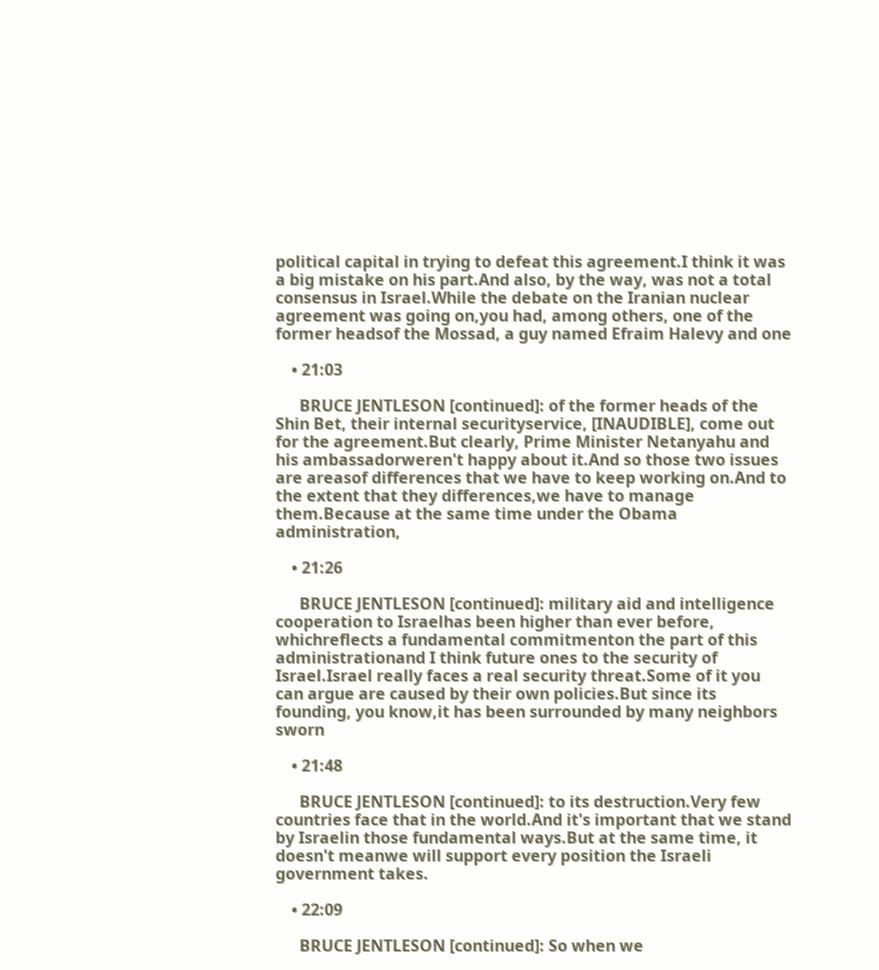political capital in trying to defeat this agreement.I think it was a big mistake on his part.And also, by the way, was not a total consensus in Israel.While the debate on the Iranian nuclear agreement was going on,you had, among others, one of the former headsof the Mossad, a guy named Efraim Halevy and one

    • 21:03

      BRUCE JENTLESON [continued]: of the former heads of the Shin Bet, their internal securityservice, [INAUDIBLE], come out for the agreement.But clearly, Prime Minister Netanyahu and his ambassadorweren't happy about it.And so those two issues are areasof differences that we have to keep working on.And to the extent that they differences,we have to manage them.Because at the same time under the Obama administration,

    • 21:26

      BRUCE JENTLESON [continued]: military aid and intelligence cooperation to Israelhas been higher than ever before, whichreflects a fundamental commitmenton the part of this administrationand I think future ones to the security of Israel.Israel really faces a real security threat.Some of it you can argue are caused by their own policies.But since its founding, you know,it has been surrounded by many neighbors sworn

    • 21:48

      BRUCE JENTLESON [continued]: to its destruction.Very few countries face that in the world.And it's important that we stand by Israelin those fundamental ways.But at the same time, it doesn't meanwe will support every position the Israeli government takes.

    • 22:09

      BRUCE JENTLESON [continued]: So when we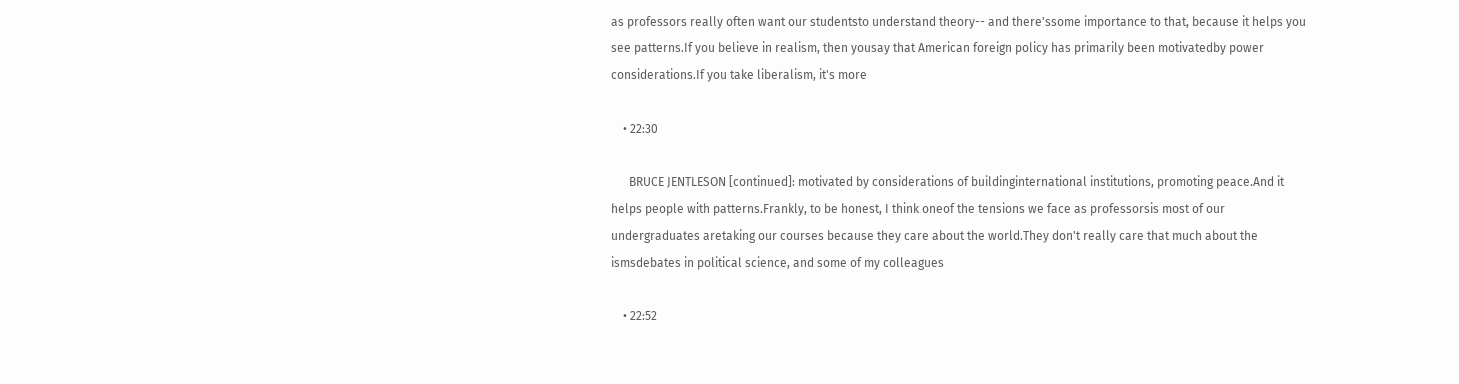as professors really often want our studentsto understand theory-- and there'ssome importance to that, because it helps you see patterns.If you believe in realism, then yousay that American foreign policy has primarily been motivatedby power considerations.If you take liberalism, it's more

    • 22:30

      BRUCE JENTLESON [continued]: motivated by considerations of buildinginternational institutions, promoting peace.And it helps people with patterns.Frankly, to be honest, I think oneof the tensions we face as professorsis most of our undergraduates aretaking our courses because they care about the world.They don't really care that much about the ismsdebates in political science, and some of my colleagues

    • 22:52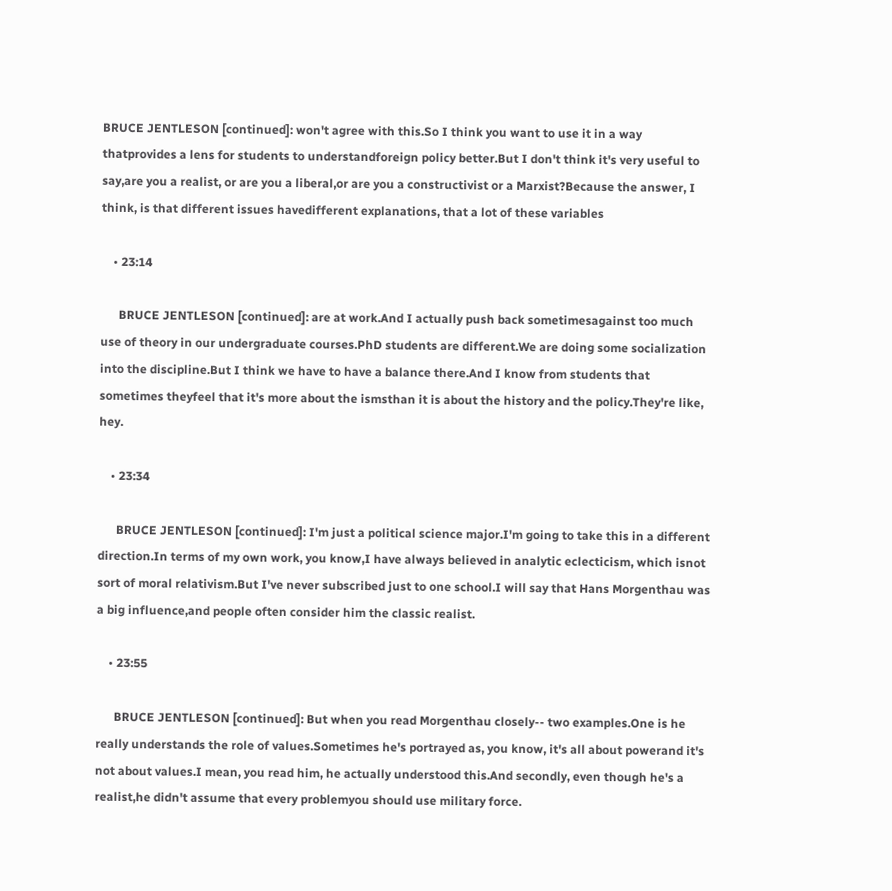BRUCE JENTLESON [continued]: won't agree with this.So I think you want to use it in a way thatprovides a lens for students to understandforeign policy better.But I don't think it's very useful to say,are you a realist, or are you a liberal,or are you a constructivist or a Marxist?Because the answer, I think, is that different issues havedifferent explanations, that a lot of these variables

    • 23:14

      BRUCE JENTLESON [continued]: are at work.And I actually push back sometimesagainst too much use of theory in our undergraduate courses.PhD students are different.We are doing some socialization into the discipline.But I think we have to have a balance there.And I know from students that sometimes theyfeel that it's more about the ismsthan it is about the history and the policy.They're like, hey.

    • 23:34

      BRUCE JENTLESON [continued]: I'm just a political science major.I'm going to take this in a different direction.In terms of my own work, you know,I have always believed in analytic eclecticism, which isnot sort of moral relativism.But I've never subscribed just to one school.I will say that Hans Morgenthau was a big influence,and people often consider him the classic realist.

    • 23:55

      BRUCE JENTLESON [continued]: But when you read Morgenthau closely-- two examples.One is he really understands the role of values.Sometimes he's portrayed as, you know, it's all about powerand it's not about values.I mean, you read him, he actually understood this.And secondly, even though he's a realist,he didn't assume that every problemyou should use military force.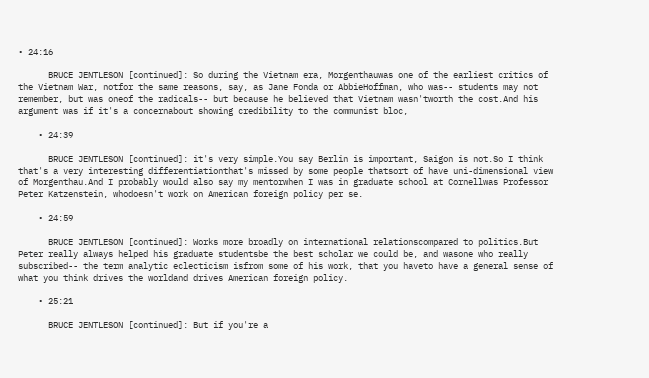• 24:16

      BRUCE JENTLESON [continued]: So during the Vietnam era, Morgenthauwas one of the earliest critics of the Vietnam War, notfor the same reasons, say, as Jane Fonda or AbbieHoffman, who was-- students may not remember, but was oneof the radicals-- but because he believed that Vietnam wasn'tworth the cost.And his argument was if it's a concernabout showing credibility to the communist bloc,

    • 24:39

      BRUCE JENTLESON [continued]: it's very simple.You say Berlin is important, Saigon is not.So I think that's a very interesting differentiationthat's missed by some people thatsort of have uni-dimensional view of Morgenthau.And I probably would also say my mentorwhen I was in graduate school at Cornellwas Professor Peter Katzenstein, whodoesn't work on American foreign policy per se.

    • 24:59

      BRUCE JENTLESON [continued]: Works more broadly on international relationscompared to politics.But Peter really always helped his graduate studentsbe the best scholar we could be, and wasone who really subscribed-- the term analytic eclecticism isfrom some of his work, that you haveto have a general sense of what you think drives the worldand drives American foreign policy.

    • 25:21

      BRUCE JENTLESON [continued]: But if you're a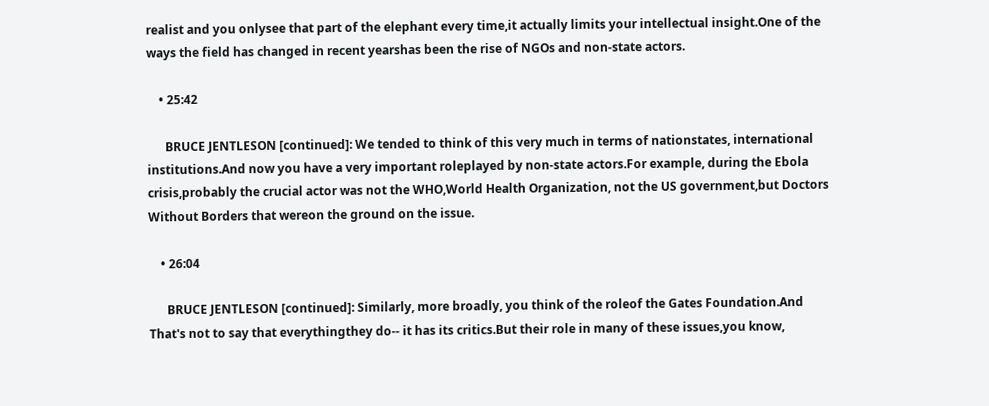realist and you onlysee that part of the elephant every time,it actually limits your intellectual insight.One of the ways the field has changed in recent yearshas been the rise of NGOs and non-state actors.

    • 25:42

      BRUCE JENTLESON [continued]: We tended to think of this very much in terms of nationstates, international institutions.And now you have a very important roleplayed by non-state actors.For example, during the Ebola crisis,probably the crucial actor was not the WHO,World Health Organization, not the US government,but Doctors Without Borders that wereon the ground on the issue.

    • 26:04

      BRUCE JENTLESON [continued]: Similarly, more broadly, you think of the roleof the Gates Foundation.And That's not to say that everythingthey do-- it has its critics.But their role in many of these issues,you know,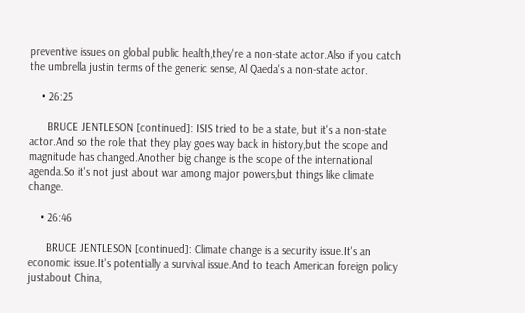preventive issues on global public health,they're a non-state actor.Also if you catch the umbrella justin terms of the generic sense, Al Qaeda's a non-state actor.

    • 26:25

      BRUCE JENTLESON [continued]: ISIS tried to be a state, but it's a non-state actor.And so the role that they play goes way back in history,but the scope and magnitude has changed.Another big change is the scope of the international agenda.So it's not just about war among major powers,but things like climate change.

    • 26:46

      BRUCE JENTLESON [continued]: Climate change is a security issue.It's an economic issue.It's potentially a survival issue.And to teach American foreign policy justabout China,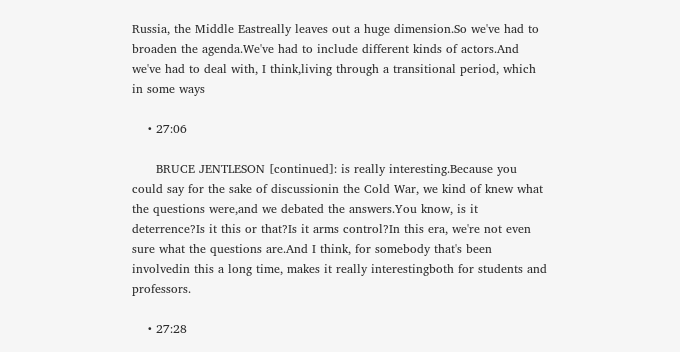Russia, the Middle Eastreally leaves out a huge dimension.So we've had to broaden the agenda.We've had to include different kinds of actors.And we've had to deal with, I think,living through a transitional period, which in some ways

    • 27:06

      BRUCE JENTLESON [continued]: is really interesting.Because you could say for the sake of discussionin the Cold War, we kind of knew what the questions were,and we debated the answers.You know, is it deterrence?Is it this or that?Is it arms control?In this era, we're not even sure what the questions are.And I think, for somebody that's been involvedin this a long time, makes it really interestingboth for students and professors.

    • 27:28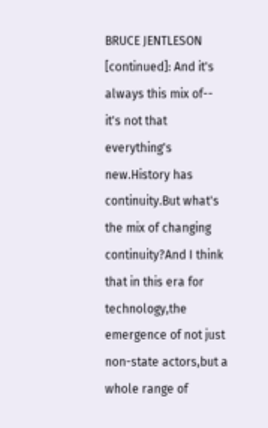BRUCE JENTLESON [continued]: And it's always this mix of-- it's not that everything's new.History has continuity.But what's the mix of changing continuity?And I think that in this era for technology,the emergence of not just non-state actors,but a whole range of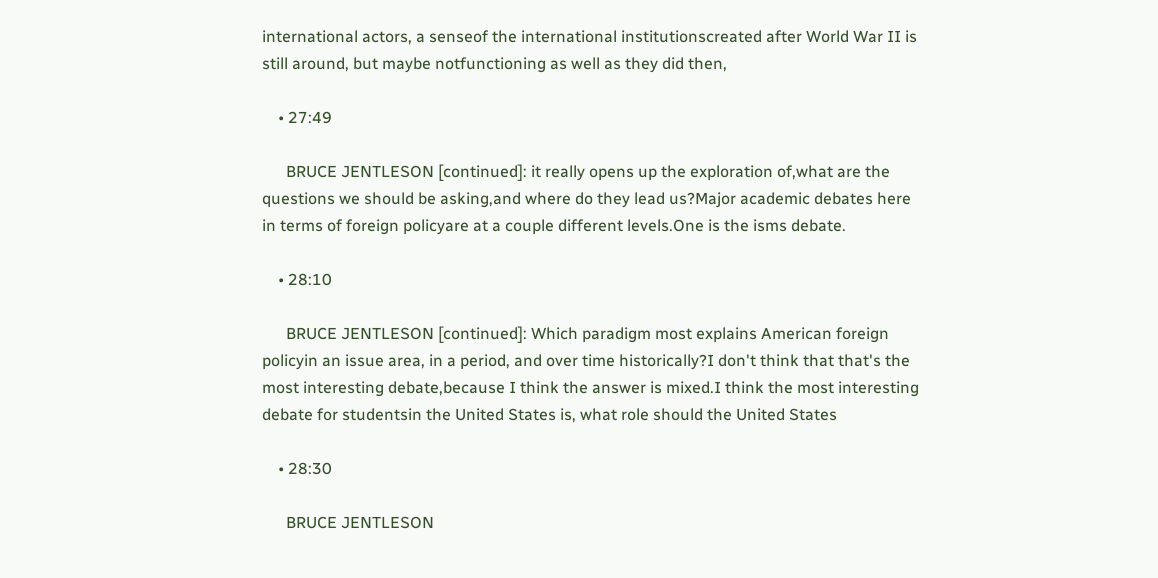international actors, a senseof the international institutionscreated after World War II is still around, but maybe notfunctioning as well as they did then,

    • 27:49

      BRUCE JENTLESON [continued]: it really opens up the exploration of,what are the questions we should be asking,and where do they lead us?Major academic debates here in terms of foreign policyare at a couple different levels.One is the isms debate.

    • 28:10

      BRUCE JENTLESON [continued]: Which paradigm most explains American foreign policyin an issue area, in a period, and over time historically?I don't think that that's the most interesting debate,because I think the answer is mixed.I think the most interesting debate for studentsin the United States is, what role should the United States

    • 28:30

      BRUCE JENTLESON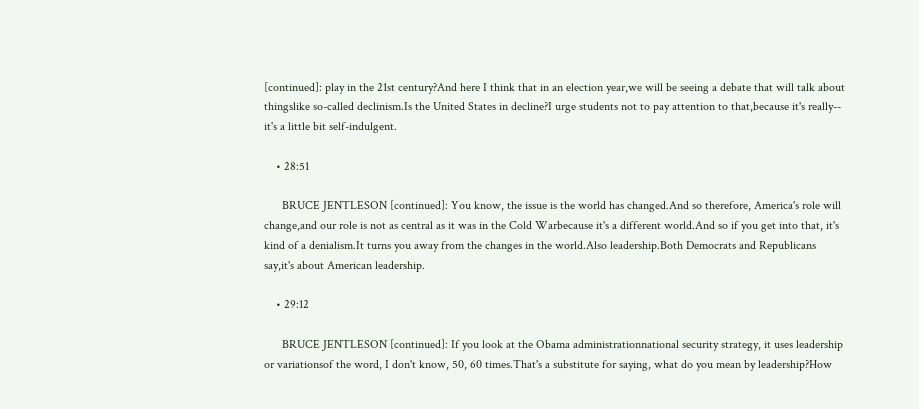[continued]: play in the 21st century?And here I think that in an election year,we will be seeing a debate that will talk about thingslike so-called declinism.Is the United States in decline?I urge students not to pay attention to that,because it's really-- it's a little bit self-indulgent.

    • 28:51

      BRUCE JENTLESON [continued]: You know, the issue is the world has changed.And so therefore, America's role will change,and our role is not as central as it was in the Cold Warbecause it's a different world.And so if you get into that, it's kind of a denialism.It turns you away from the changes in the world.Also leadership.Both Democrats and Republicans say,it's about American leadership.

    • 29:12

      BRUCE JENTLESON [continued]: If you look at the Obama administrationnational security strategy, it uses leadership or variationsof the word, I don't know, 50, 60 times.That's a substitute for saying, what do you mean by leadership?How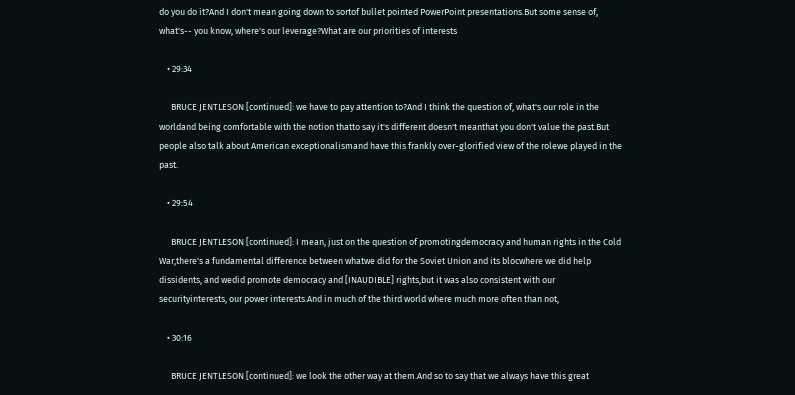do you do it?And I don't mean going down to sortof bullet pointed PowerPoint presentations.But some sense of, what's-- you know, where's our leverage?What are our priorities of interests

    • 29:34

      BRUCE JENTLESON [continued]: we have to pay attention to?And I think the question of, what's our role in the worldand being comfortable with the notion thatto say it's different doesn't meanthat you don't value the past.But people also talk about American exceptionalismand have this frankly over-glorified view of the rolewe played in the past.

    • 29:54

      BRUCE JENTLESON [continued]: I mean, just on the question of promotingdemocracy and human rights in the Cold War,there's a fundamental difference between whatwe did for the Soviet Union and its blocwhere we did help dissidents, and wedid promote democracy and [INAUDIBLE] rights,but it was also consistent with our securityinterests, our power interests.And in much of the third world where much more often than not,

    • 30:16

      BRUCE JENTLESON [continued]: we look the other way at them.And so to say that we always have this great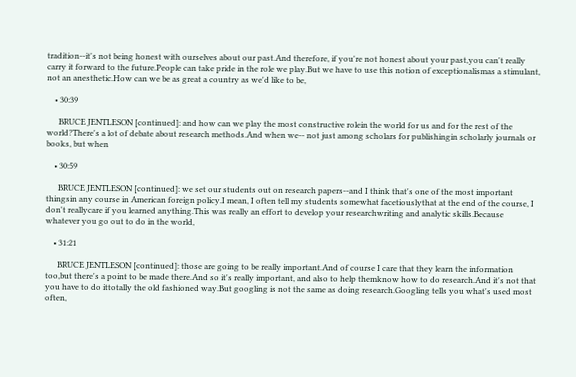tradition--it's not being honest with ourselves about our past.And therefore, if you're not honest about your past,you can't really carry it forward to the future.People can take pride in the role we play.But we have to use this notion of exceptionalismas a stimulant, not an anesthetic.How can we be as great a country as we'd like to be,

    • 30:39

      BRUCE JENTLESON [continued]: and how can we play the most constructive rolein the world for us and for the rest of the world?There's a lot of debate about research methods.And when we-- not just among scholars for publishingin scholarly journals or books, but when

    • 30:59

      BRUCE JENTLESON [continued]: we set our students out on research papers--and I think that's one of the most important thingsin any course in American foreign policy.I mean, I often tell my students somewhat facetiouslythat at the end of the course, I don't reallycare if you learned anything.This was really an effort to develop your researchwriting and analytic skills.Because whatever you go out to do in the world,

    • 31:21

      BRUCE JENTLESON [continued]: those are going to be really important.And of course I care that they learn the information too,but there's a point to be made there.And so it's really important, and also to help themknow how to do research.And it's not that you have to do ittotally the old fashioned way.But googling is not the same as doing research.Googling tells you what's used most often,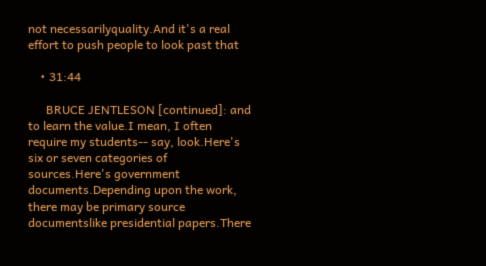not necessarilyquality.And it's a real effort to push people to look past that

    • 31:44

      BRUCE JENTLESON [continued]: and to learn the value.I mean, I often require my students-- say, look.Here's six or seven categories of sources.Here's government documents.Depending upon the work, there may be primary source documentslike presidential papers.There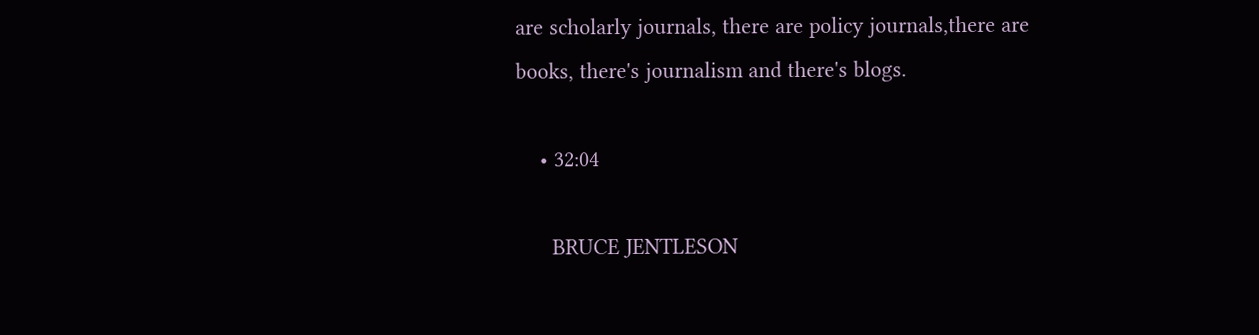are scholarly journals, there are policy journals,there are books, there's journalism and there's blogs.

    • 32:04

      BRUCE JENTLESON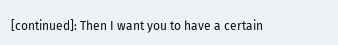[continued]: Then I want you to have a certain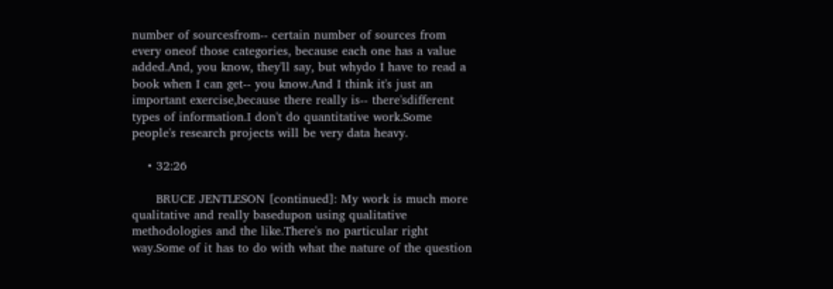number of sourcesfrom-- certain number of sources from every oneof those categories, because each one has a value added.And, you know, they'll say, but whydo I have to read a book when I can get-- you know.And I think it's just an important exercise,because there really is-- there'sdifferent types of information.I don't do quantitative work.Some people's research projects will be very data heavy.

    • 32:26

      BRUCE JENTLESON [continued]: My work is much more qualitative and really basedupon using qualitative methodologies and the like.There's no particular right way.Some of it has to do with what the nature of the question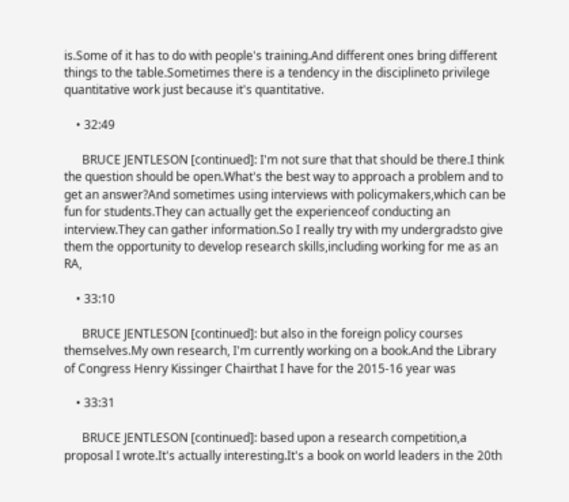is.Some of it has to do with people's training.And different ones bring different things to the table.Sometimes there is a tendency in the disciplineto privilege quantitative work just because it's quantitative.

    • 32:49

      BRUCE JENTLESON [continued]: I'm not sure that that should be there.I think the question should be open.What's the best way to approach a problem and to get an answer?And sometimes using interviews with policymakers,which can be fun for students.They can actually get the experienceof conducting an interview.They can gather information.So I really try with my undergradsto give them the opportunity to develop research skills,including working for me as an RA,

    • 33:10

      BRUCE JENTLESON [continued]: but also in the foreign policy courses themselves.My own research, I'm currently working on a book.And the Library of Congress Henry Kissinger Chairthat I have for the 2015-16 year was

    • 33:31

      BRUCE JENTLESON [continued]: based upon a research competition,a proposal I wrote.It's actually interesting.It's a book on world leaders in the 20th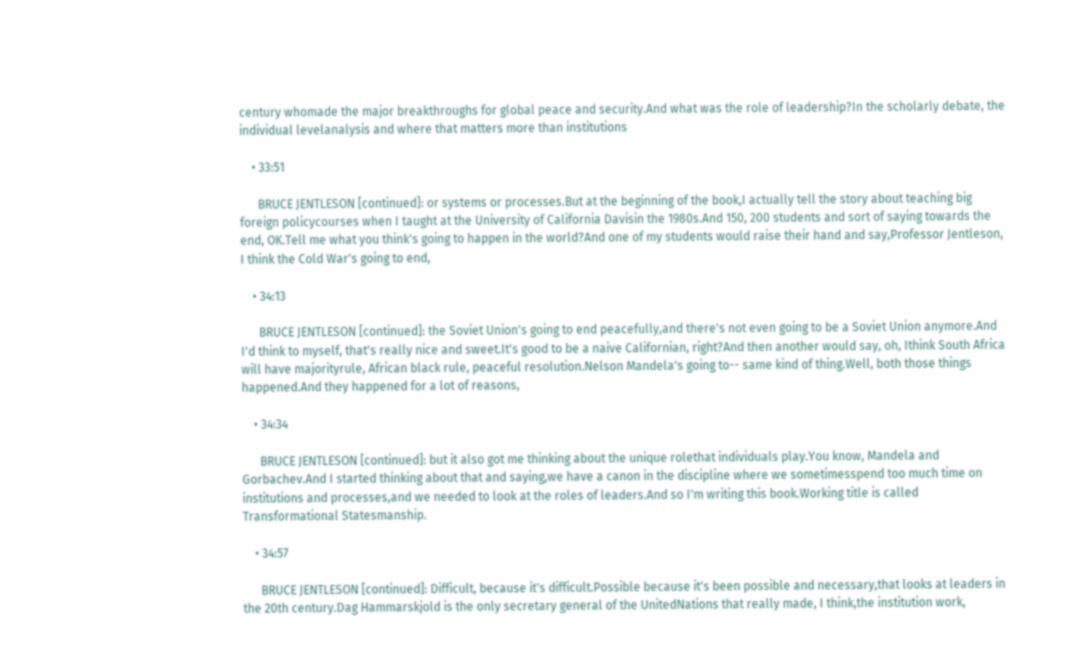century whomade the major breakthroughs for global peace and security.And what was the role of leadership?In the scholarly debate, the individual levelanalysis and where that matters more than institutions

    • 33:51

      BRUCE JENTLESON [continued]: or systems or processes.But at the beginning of the book,I actually tell the story about teaching big foreign policycourses when I taught at the University of California Davisin the 1980s.And 150, 200 students and sort of saying towards the end, OK.Tell me what you think's going to happen in the world?And one of my students would raise their hand and say,Professor Jentleson, I think the Cold War's going to end,

    • 34:13

      BRUCE JENTLESON [continued]: the Soviet Union's going to end peacefully,and there's not even going to be a Soviet Union anymore.And I'd think to myself, that's really nice and sweet.It's good to be a naive Californian, right?And then another would say, oh, Ithink South Africa will have majorityrule, African black rule, peaceful resolution.Nelson Mandela's going to-- same kind of thing.Well, both those things happened.And they happened for a lot of reasons,

    • 34:34

      BRUCE JENTLESON [continued]: but it also got me thinking about the unique rolethat individuals play.You know, Mandela and Gorbachev.And I started thinking about that and saying,we have a canon in the discipline where we sometimesspend too much time on institutions and processes,and we needed to look at the roles of leaders.And so I'm writing this book.Working title is called Transformational Statesmanship.

    • 34:57

      BRUCE JENTLESON [continued]: Difficult, because it's difficult.Possible because it's been possible and necessary,that looks at leaders in the 20th century.Dag Hammarskjold is the only secretary general of the UnitedNations that really made, I think,the institution work,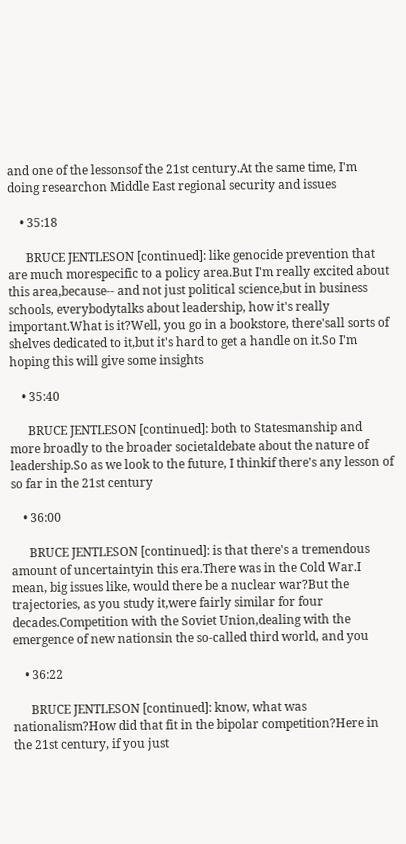and one of the lessonsof the 21st century.At the same time, I'm doing researchon Middle East regional security and issues

    • 35:18

      BRUCE JENTLESON [continued]: like genocide prevention that are much morespecific to a policy area.But I'm really excited about this area,because-- and not just political science,but in business schools, everybodytalks about leadership, how it's really important.What is it?Well, you go in a bookstore, there'sall sorts of shelves dedicated to it,but it's hard to get a handle on it.So I'm hoping this will give some insights

    • 35:40

      BRUCE JENTLESON [continued]: both to Statesmanship and more broadly to the broader societaldebate about the nature of leadership.So as we look to the future, I thinkif there's any lesson of so far in the 21st century

    • 36:00

      BRUCE JENTLESON [continued]: is that there's a tremendous amount of uncertaintyin this era.There was in the Cold War.I mean, big issues like, would there be a nuclear war?But the trajectories, as you study it,were fairly similar for four decades.Competition with the Soviet Union,dealing with the emergence of new nationsin the so-called third world, and you

    • 36:22

      BRUCE JENTLESON [continued]: know, what was nationalism?How did that fit in the bipolar competition?Here in the 21st century, if you just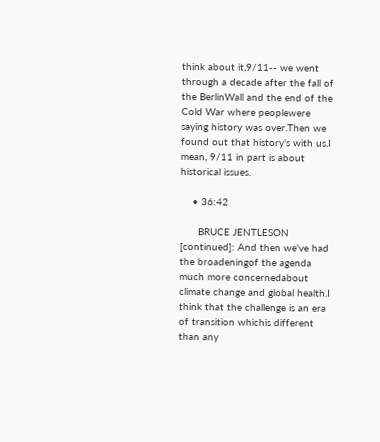think about it,9/11-- we went through a decade after the fall of the BerlinWall and the end of the Cold War where peoplewere saying history was over.Then we found out that history's with us.I mean, 9/11 in part is about historical issues.

    • 36:42

      BRUCE JENTLESON [continued]: And then we've had the broadeningof the agenda much more concernedabout climate change and global health.I think that the challenge is an era of transition whichis different than any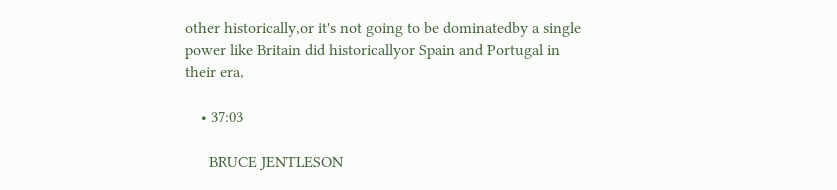other historically,or it's not going to be dominatedby a single power like Britain did historicallyor Spain and Portugal in their era,

    • 37:03

      BRUCE JENTLESON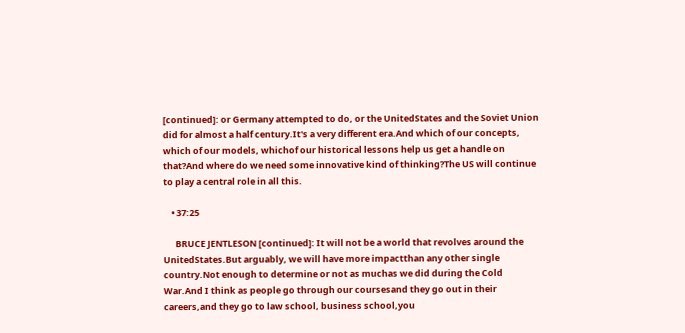[continued]: or Germany attempted to do, or the UnitedStates and the Soviet Union did for almost a half century.It's a very different era.And which of our concepts, which of our models, whichof our historical lessons help us get a handle on that?And where do we need some innovative kind of thinking?The US will continue to play a central role in all this.

    • 37:25

      BRUCE JENTLESON [continued]: It will not be a world that revolves around the UnitedStates.But arguably, we will have more impactthan any other single country.Not enough to determine or not as muchas we did during the Cold War.And I think as people go through our coursesand they go out in their careers,and they go to law school, business school,you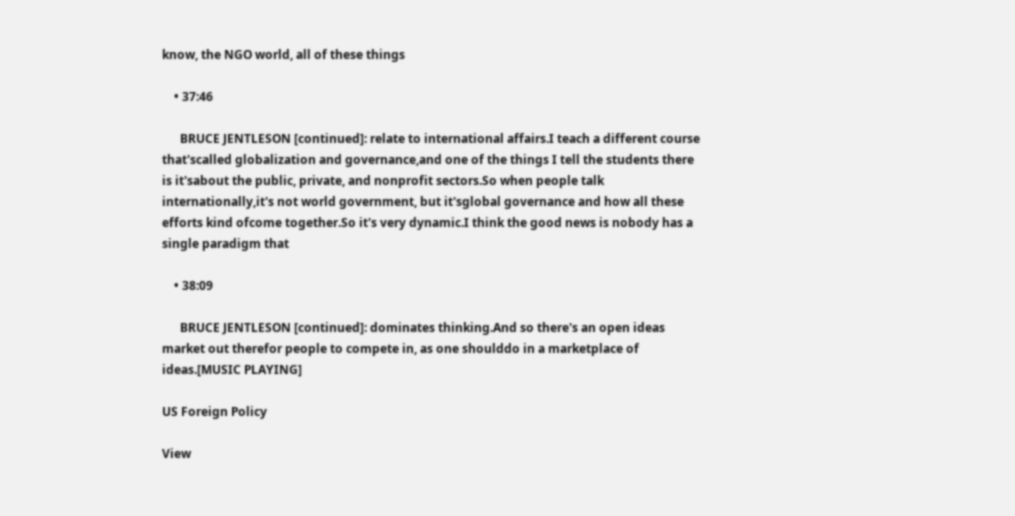know, the NGO world, all of these things

    • 37:46

      BRUCE JENTLESON [continued]: relate to international affairs.I teach a different course that'scalled globalization and governance,and one of the things I tell the students there is it'sabout the public, private, and nonprofit sectors.So when people talk internationally,it's not world government, but it'sglobal governance and how all these efforts kind ofcome together.So it's very dynamic.I think the good news is nobody has a single paradigm that

    • 38:09

      BRUCE JENTLESON [continued]: dominates thinking.And so there's an open ideas market out therefor people to compete in, as one shoulddo in a marketplace of ideas.[MUSIC PLAYING]

US Foreign Policy

View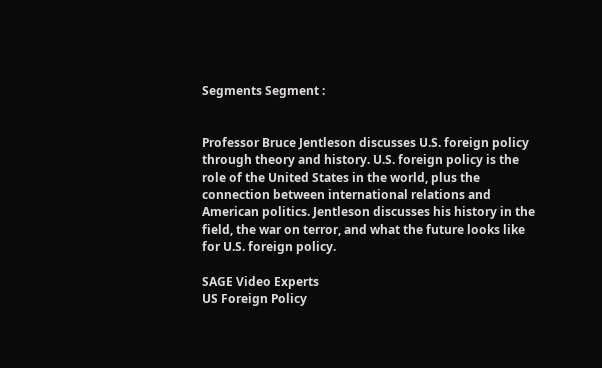Segments Segment :


Professor Bruce Jentleson discusses U.S. foreign policy through theory and history. U.S. foreign policy is the role of the United States in the world, plus the connection between international relations and American politics. Jentleson discusses his history in the field, the war on terror, and what the future looks like for U.S. foreign policy.

SAGE Video Experts
US Foreign Policy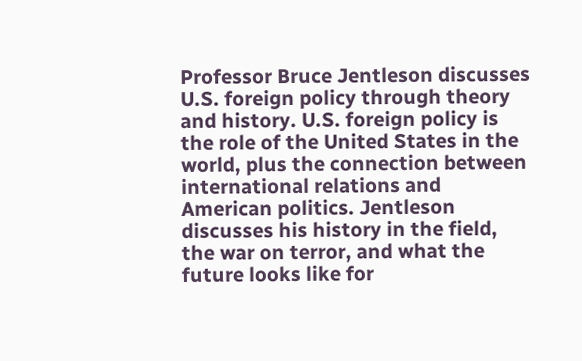Professor Bruce Jentleson discusses U.S. foreign policy through theory and history. U.S. foreign policy is the role of the United States in the world, plus the connection between international relations and American politics. Jentleson discusses his history in the field, the war on terror, and what the future looks like for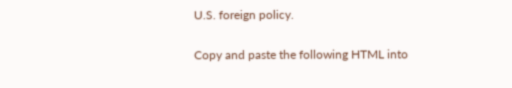U.S. foreign policy.

Copy and paste the following HTML into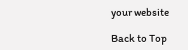your website

Back to Top